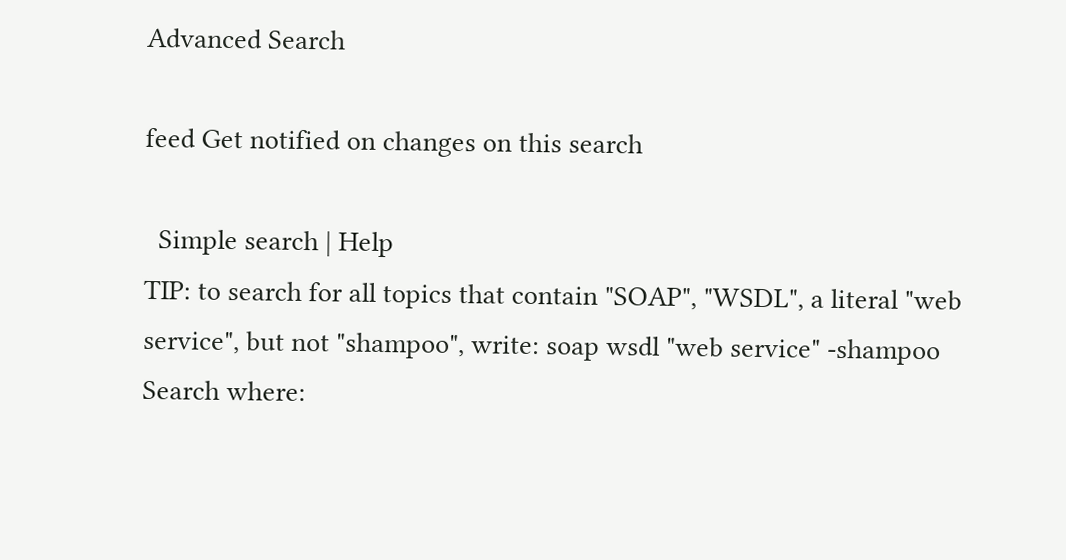Advanced Search

feed Get notified on changes on this search

  Simple search | Help
TIP: to search for all topics that contain "SOAP", "WSDL", a literal "web service", but not "shampoo", write: soap wsdl "web service" -shampoo
Search where: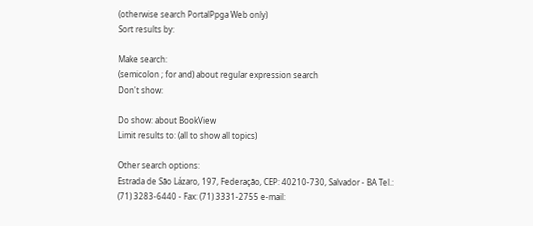(otherwise search PortalPpga Web only)
Sort results by:

Make search:
(semicolon ; for and) about regular expression search
Don't show:

Do show: about BookView
Limit results to: (all to show all topics)

Other search options:
Estrada de São Lázaro, 197, Federação, CEP: 40210-730, Salvador - BA Tel.: (71) 3283-6440 - Fax: (71) 3331-2755 e-mail: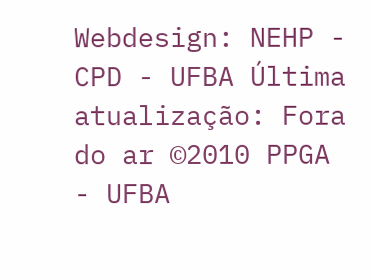Webdesign: NEHP - CPD - UFBA Última atualização: Fora do ar ©2010 PPGA - UFBA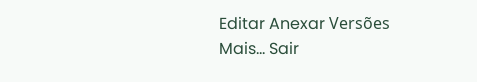Editar Anexar Versões Mais... Sair